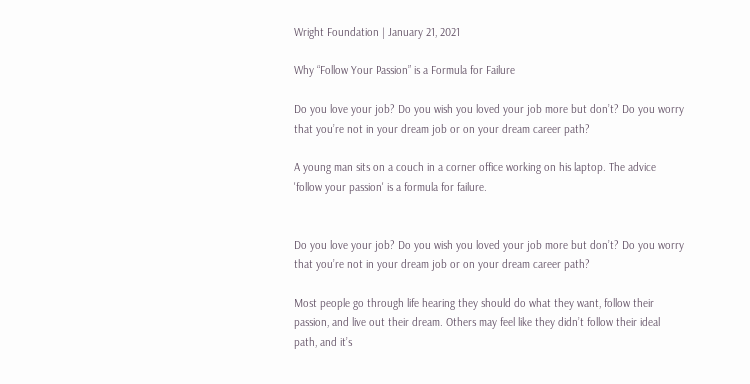Wright Foundation | January 21, 2021

Why “Follow Your Passion” is a Formula for Failure

Do you love your job? Do you wish you loved your job more but don’t? Do you worry that you’re not in your dream job or on your dream career path?

A young man sits on a couch in a corner office working on his laptop. The advice 'follow your passion' is a formula for failure.


Do you love your job? Do you wish you loved your job more but don’t? Do you worry that you’re not in your dream job or on your dream career path?

Most people go through life hearing they should do what they want, follow their passion, and live out their dream. Others may feel like they didn’t follow their ideal path, and it’s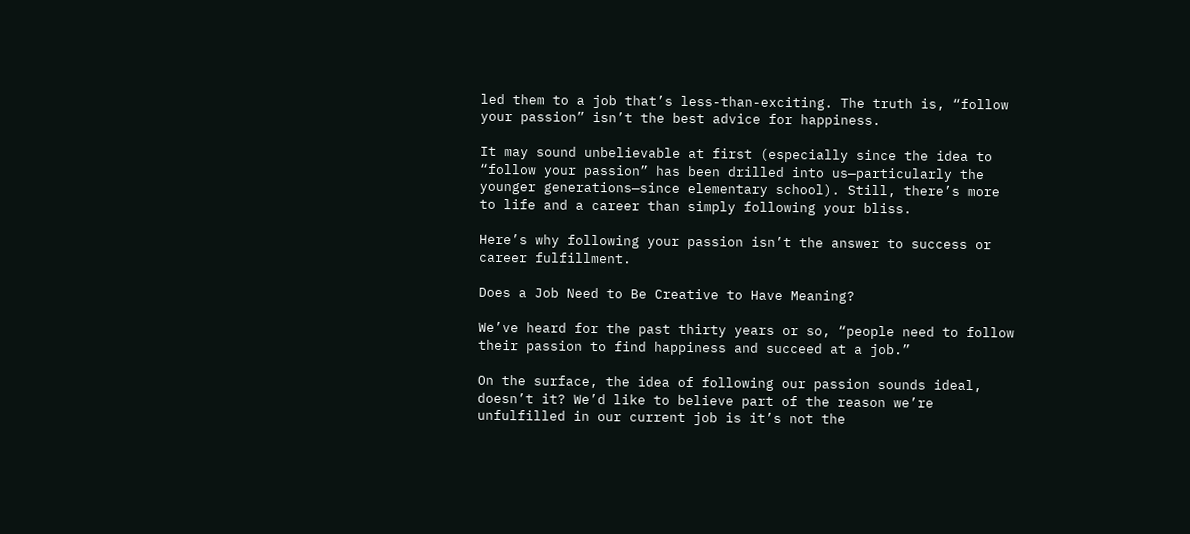led them to a job that’s less-than-exciting. The truth is, “follow your passion” isn’t the best advice for happiness.

It may sound unbelievable at first (especially since the idea to “follow your passion” has been drilled into us—particularly the younger generations—since elementary school). Still, there’s more to life and a career than simply following your bliss.

Here’s why following your passion isn’t the answer to success or career fulfillment.

Does a Job Need to Be Creative to Have Meaning?

We’ve heard for the past thirty years or so, “people need to follow their passion to find happiness and succeed at a job.”

On the surface, the idea of following our passion sounds ideal, doesn’t it? We’d like to believe part of the reason we’re unfulfilled in our current job is it’s not the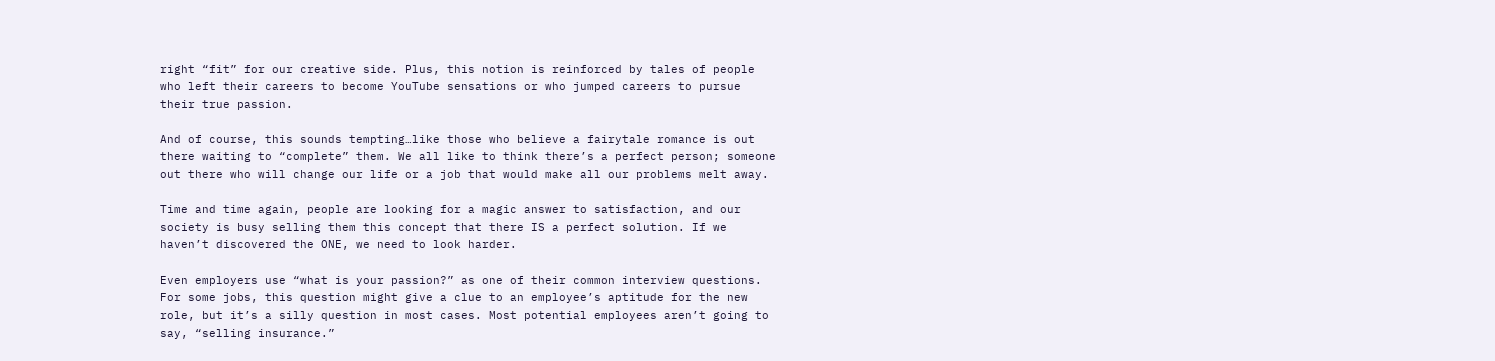right “fit” for our creative side. Plus, this notion is reinforced by tales of people who left their careers to become YouTube sensations or who jumped careers to pursue their true passion.

And of course, this sounds tempting…like those who believe a fairytale romance is out there waiting to “complete” them. We all like to think there’s a perfect person; someone out there who will change our life or a job that would make all our problems melt away.

Time and time again, people are looking for a magic answer to satisfaction, and our society is busy selling them this concept that there IS a perfect solution. If we haven’t discovered the ONE, we need to look harder.

Even employers use “what is your passion?” as one of their common interview questions. For some jobs, this question might give a clue to an employee’s aptitude for the new role, but it’s a silly question in most cases. Most potential employees aren’t going to say, “selling insurance.”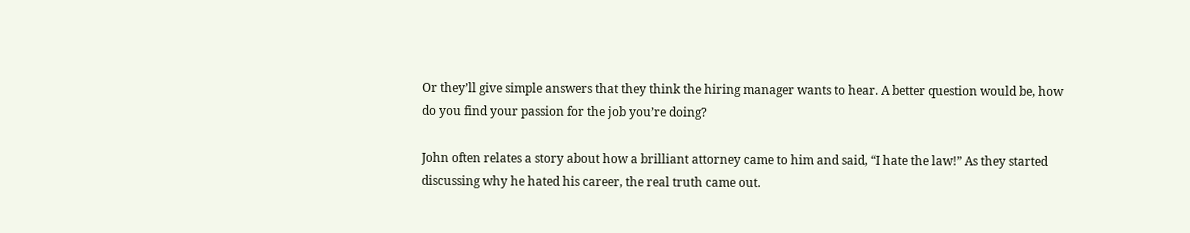Or they’ll give simple answers that they think the hiring manager wants to hear. A better question would be, how do you find your passion for the job you’re doing?

John often relates a story about how a brilliant attorney came to him and said, “I hate the law!” As they started discussing why he hated his career, the real truth came out.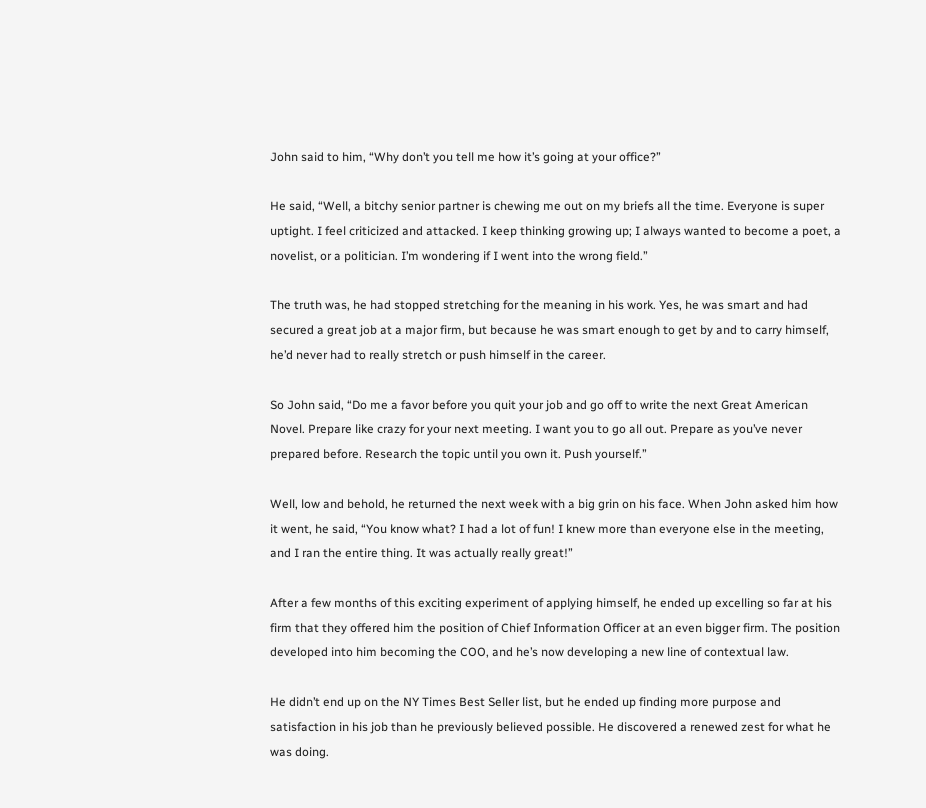John said to him, “Why don’t you tell me how it’s going at your office?”

He said, “Well, a bitchy senior partner is chewing me out on my briefs all the time. Everyone is super uptight. I feel criticized and attacked. I keep thinking growing up; I always wanted to become a poet, a novelist, or a politician. I’m wondering if I went into the wrong field.”

The truth was, he had stopped stretching for the meaning in his work. Yes, he was smart and had secured a great job at a major firm, but because he was smart enough to get by and to carry himself, he’d never had to really stretch or push himself in the career.

So John said, “Do me a favor before you quit your job and go off to write the next Great American Novel. Prepare like crazy for your next meeting. I want you to go all out. Prepare as you’ve never prepared before. Research the topic until you own it. Push yourself.”

Well, low and behold, he returned the next week with a big grin on his face. When John asked him how it went, he said, “You know what? I had a lot of fun! I knew more than everyone else in the meeting, and I ran the entire thing. It was actually really great!”

After a few months of this exciting experiment of applying himself, he ended up excelling so far at his firm that they offered him the position of Chief Information Officer at an even bigger firm. The position developed into him becoming the COO, and he’s now developing a new line of contextual law.

He didn’t end up on the NY Times Best Seller list, but he ended up finding more purpose and satisfaction in his job than he previously believed possible. He discovered a renewed zest for what he was doing.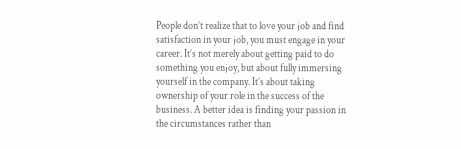People don’t realize that to love your job and find satisfaction in your job, you must engage in your career. It’s not merely about getting paid to do something you enjoy, but about fully immersing yourself in the company. It’s about taking ownership of your role in the success of the business. A better idea is finding your passion in the circumstances rather than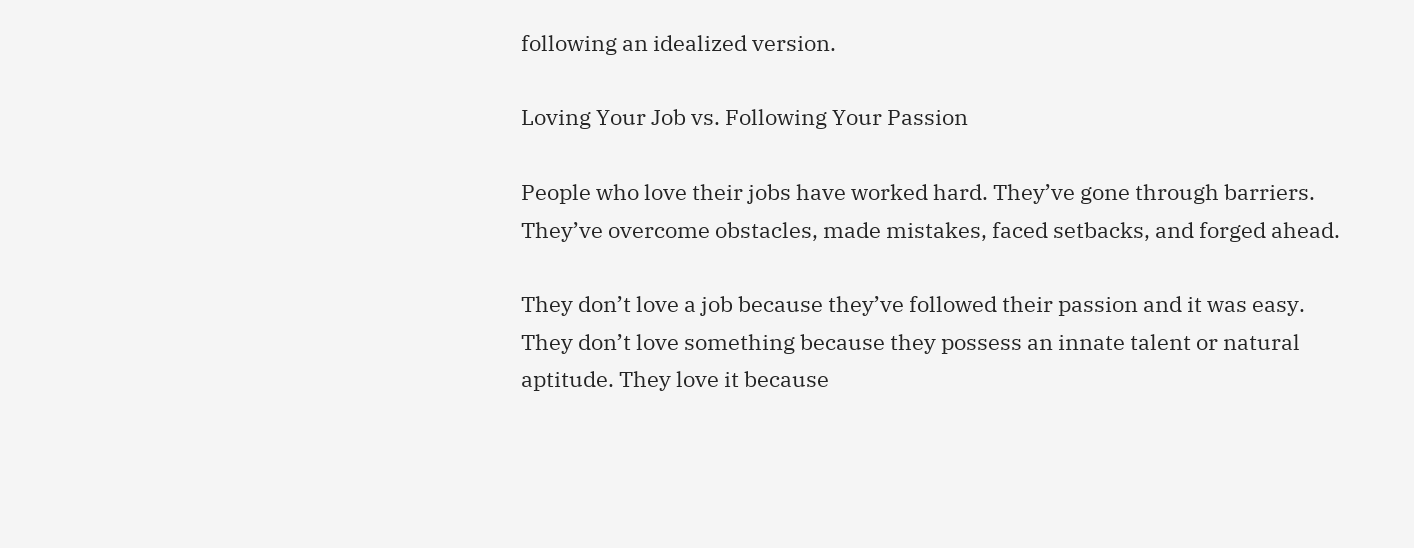following an idealized version.

Loving Your Job vs. Following Your Passion

People who love their jobs have worked hard. They’ve gone through barriers. They’ve overcome obstacles, made mistakes, faced setbacks, and forged ahead.

They don’t love a job because they’ve followed their passion and it was easy. They don’t love something because they possess an innate talent or natural aptitude. They love it because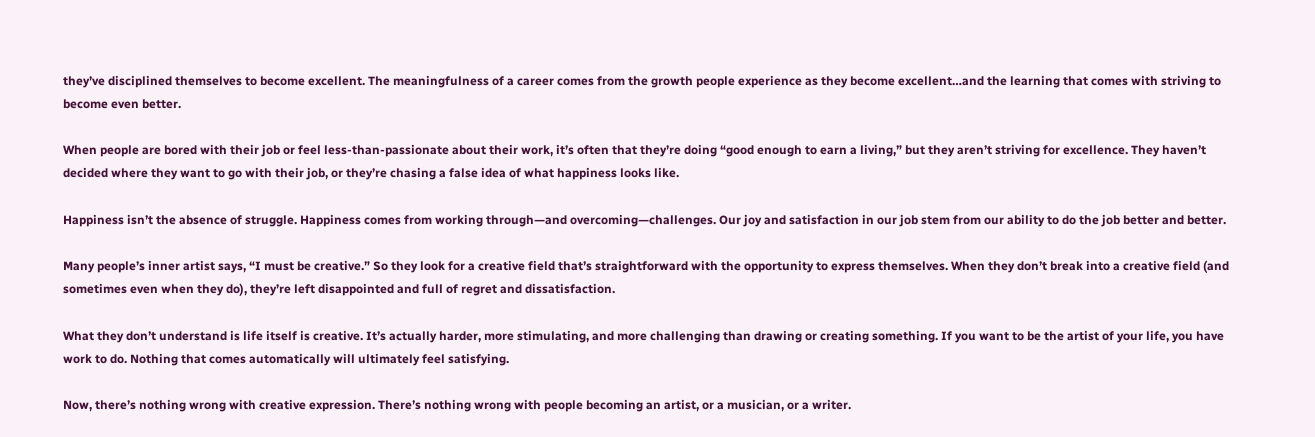they’ve disciplined themselves to become excellent. The meaningfulness of a career comes from the growth people experience as they become excellent…and the learning that comes with striving to become even better.

When people are bored with their job or feel less-than-passionate about their work, it’s often that they’re doing “good enough to earn a living,” but they aren’t striving for excellence. They haven’t decided where they want to go with their job, or they’re chasing a false idea of what happiness looks like.

Happiness isn’t the absence of struggle. Happiness comes from working through—and overcoming—challenges. Our joy and satisfaction in our job stem from our ability to do the job better and better.

Many people’s inner artist says, “I must be creative.” So they look for a creative field that’s straightforward with the opportunity to express themselves. When they don’t break into a creative field (and sometimes even when they do), they’re left disappointed and full of regret and dissatisfaction.

What they don’t understand is life itself is creative. It’s actually harder, more stimulating, and more challenging than drawing or creating something. If you want to be the artist of your life, you have work to do. Nothing that comes automatically will ultimately feel satisfying.

Now, there’s nothing wrong with creative expression. There’s nothing wrong with people becoming an artist, or a musician, or a writer.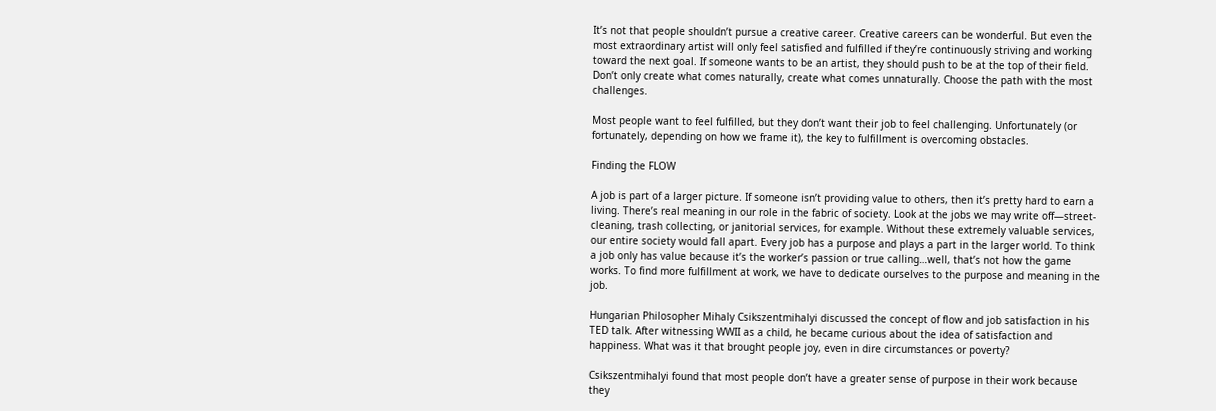It’s not that people shouldn’t pursue a creative career. Creative careers can be wonderful. But even the most extraordinary artist will only feel satisfied and fulfilled if they’re continuously striving and working toward the next goal. If someone wants to be an artist, they should push to be at the top of their field. Don’t only create what comes naturally, create what comes unnaturally. Choose the path with the most challenges.

Most people want to feel fulfilled, but they don’t want their job to feel challenging. Unfortunately (or fortunately, depending on how we frame it), the key to fulfillment is overcoming obstacles.

Finding the FLOW

A job is part of a larger picture. If someone isn’t providing value to others, then it’s pretty hard to earn a living. There’s real meaning in our role in the fabric of society. Look at the jobs we may write off—street-cleaning, trash collecting, or janitorial services, for example. Without these extremely valuable services, our entire society would fall apart. Every job has a purpose and plays a part in the larger world. To think a job only has value because it’s the worker’s passion or true calling…well, that’s not how the game works. To find more fulfillment at work, we have to dedicate ourselves to the purpose and meaning in the job.

Hungarian Philosopher Mihaly Csikszentmihalyi discussed the concept of flow and job satisfaction in his TED talk. After witnessing WWII as a child, he became curious about the idea of satisfaction and happiness. What was it that brought people joy, even in dire circumstances or poverty?

Csikszentmihalyi found that most people don’t have a greater sense of purpose in their work because they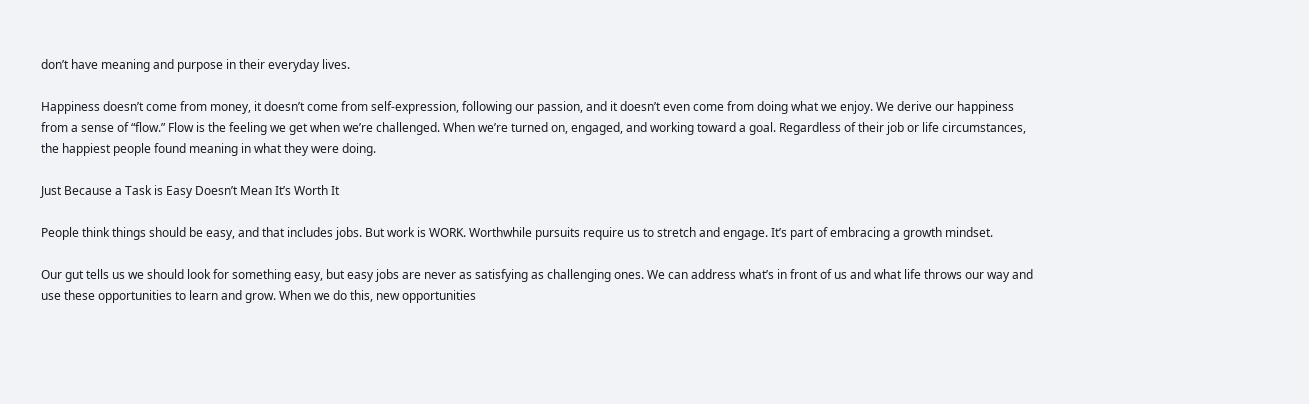don’t have meaning and purpose in their everyday lives.

Happiness doesn’t come from money, it doesn’t come from self-expression, following our passion, and it doesn’t even come from doing what we enjoy. We derive our happiness from a sense of “flow.” Flow is the feeling we get when we’re challenged. When we’re turned on, engaged, and working toward a goal. Regardless of their job or life circumstances, the happiest people found meaning in what they were doing.

Just Because a Task is Easy Doesn’t Mean It’s Worth It

People think things should be easy, and that includes jobs. But work is WORK. Worthwhile pursuits require us to stretch and engage. It’s part of embracing a growth mindset.

Our gut tells us we should look for something easy, but easy jobs are never as satisfying as challenging ones. We can address what’s in front of us and what life throws our way and use these opportunities to learn and grow. When we do this, new opportunities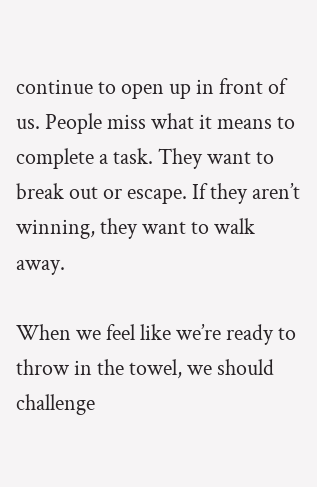continue to open up in front of us. People miss what it means to complete a task. They want to break out or escape. If they aren’t winning, they want to walk away.

When we feel like we’re ready to throw in the towel, we should challenge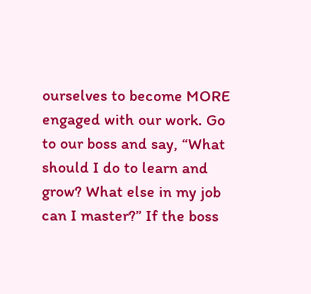ourselves to become MORE engaged with our work. Go to our boss and say, “What should I do to learn and grow? What else in my job can I master?” If the boss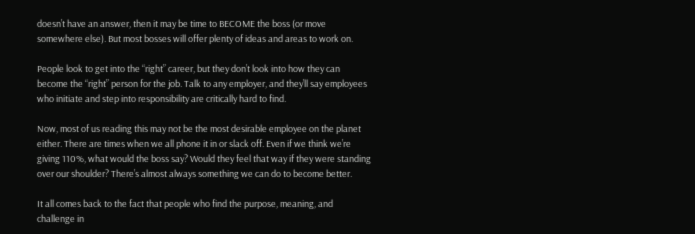doesn’t have an answer, then it may be time to BECOME the boss (or move somewhere else). But most bosses will offer plenty of ideas and areas to work on.

People look to get into the “right” career, but they don’t look into how they can become the “right” person for the job. Talk to any employer, and they’ll say employees who initiate and step into responsibility are critically hard to find.

Now, most of us reading this may not be the most desirable employee on the planet either. There are times when we all phone it in or slack off. Even if we think we’re giving 110%, what would the boss say? Would they feel that way if they were standing over our shoulder? There’s almost always something we can do to become better.

It all comes back to the fact that people who find the purpose, meaning, and challenge in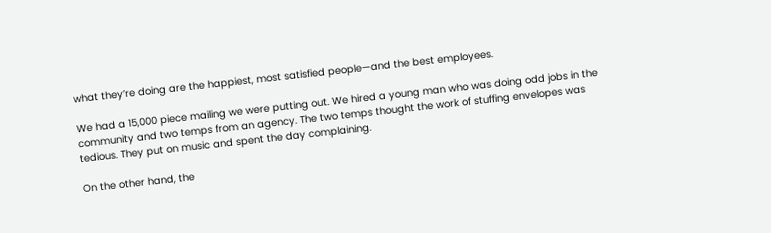what they’re doing are the happiest, most satisfied people—and the best employees.

We had a 15,000 piece mailing we were putting out. We hired a young man who was doing odd jobs in the community and two temps from an agency. The two temps thought the work of stuffing envelopes was tedious. They put on music and spent the day complaining.

On the other hand, the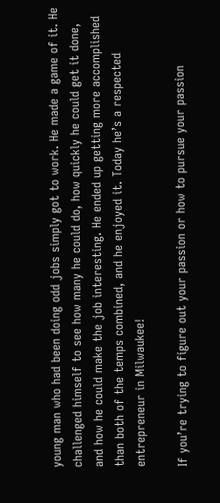young man who had been doing odd jobs simply got to work. He made a game of it. He challenged himself to see how many he could do, how quickly he could get it done, and how he could make the job interesting. He ended up getting more accomplished than both of the temps combined, and he enjoyed it. Today he’s a respected entrepreneur in Milwaukee!

If you’re trying to figure out your passion or how to pursue your passion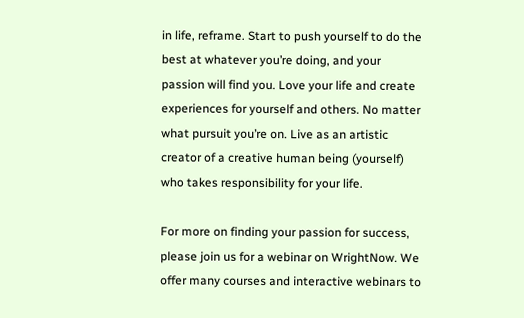in life, reframe. Start to push yourself to do the best at whatever you’re doing, and your passion will find you. Love your life and create experiences for yourself and others. No matter what pursuit you’re on. Live as an artistic creator of a creative human being (yourself) who takes responsibility for your life.

For more on finding your passion for success, please join us for a webinar on WrightNow. We offer many courses and interactive webinars to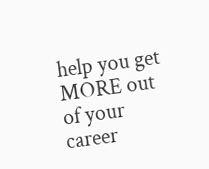help you get MORE out of your career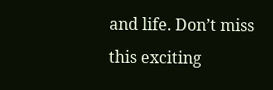and life. Don’t miss this exciting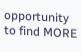opportunity to find MORE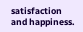satisfaction and happiness.